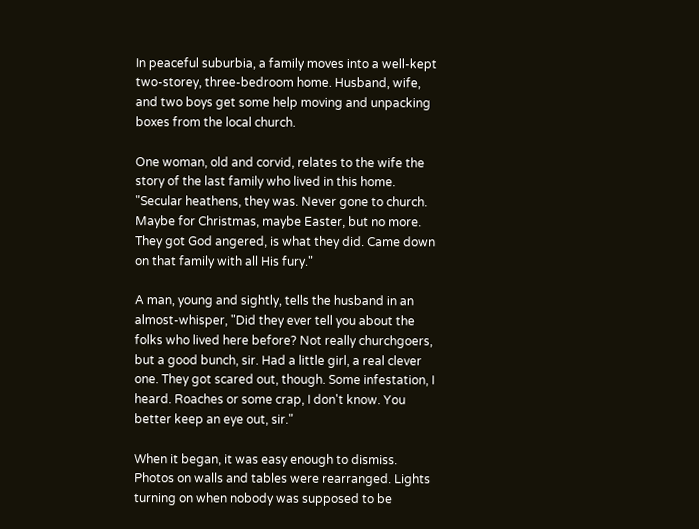In peaceful suburbia, a family moves into a well-kept two-storey, three-bedroom home. Husband, wife, and two boys get some help moving and unpacking boxes from the local church.

One woman, old and corvid, relates to the wife the story of the last family who lived in this home. "Secular heathens, they was. Never gone to church. Maybe for Christmas, maybe Easter, but no more. They got God angered, is what they did. Came down on that family with all His fury."

A man, young and sightly, tells the husband in an almost-whisper, "Did they ever tell you about the folks who lived here before? Not really churchgoers, but a good bunch, sir. Had a little girl, a real clever one. They got scared out, though. Some infestation, I heard. Roaches or some crap, I don't know. You better keep an eye out, sir."

When it began, it was easy enough to dismiss. Photos on walls and tables were rearranged. Lights turning on when nobody was supposed to be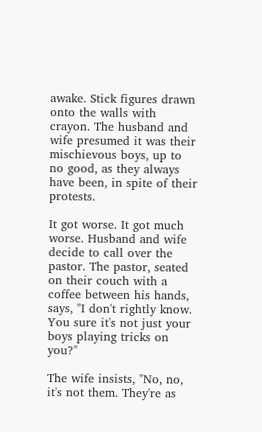awake. Stick figures drawn onto the walls with crayon. The husband and wife presumed it was their mischievous boys, up to no good, as they always have been, in spite of their protests.

It got worse. It got much worse. Husband and wife decide to call over the pastor. The pastor, seated on their couch with a coffee between his hands, says, "I don't rightly know. You sure it's not just your boys playing tricks on you?"

The wife insists, "No, no, it's not them. They're as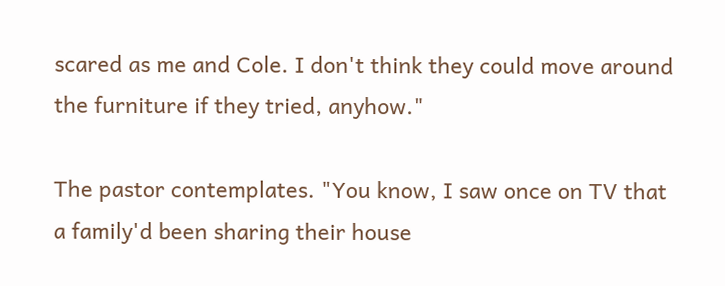scared as me and Cole. I don't think they could move around the furniture if they tried, anyhow."

The pastor contemplates. "You know, I saw once on TV that a family'd been sharing their house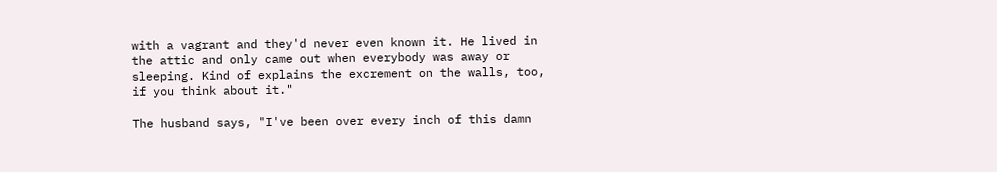with a vagrant and they'd never even known it. He lived in the attic and only came out when everybody was away or sleeping. Kind of explains the excrement on the walls, too, if you think about it."

The husband says, "I've been over every inch of this damn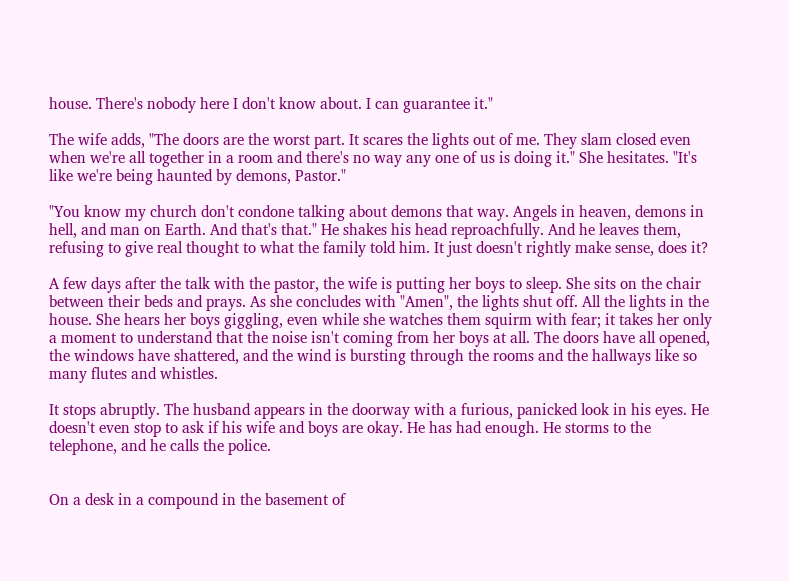house. There's nobody here I don't know about. I can guarantee it."

The wife adds, "The doors are the worst part. It scares the lights out of me. They slam closed even when we're all together in a room and there's no way any one of us is doing it." She hesitates. "It's like we're being haunted by demons, Pastor."

"You know my church don't condone talking about demons that way. Angels in heaven, demons in hell, and man on Earth. And that's that." He shakes his head reproachfully. And he leaves them, refusing to give real thought to what the family told him. It just doesn't rightly make sense, does it?

A few days after the talk with the pastor, the wife is putting her boys to sleep. She sits on the chair between their beds and prays. As she concludes with "Amen", the lights shut off. All the lights in the house. She hears her boys giggling, even while she watches them squirm with fear; it takes her only a moment to understand that the noise isn't coming from her boys at all. The doors have all opened, the windows have shattered, and the wind is bursting through the rooms and the hallways like so many flutes and whistles.

It stops abruptly. The husband appears in the doorway with a furious, panicked look in his eyes. He doesn't even stop to ask if his wife and boys are okay. He has had enough. He storms to the telephone, and he calls the police.


On a desk in a compound in the basement of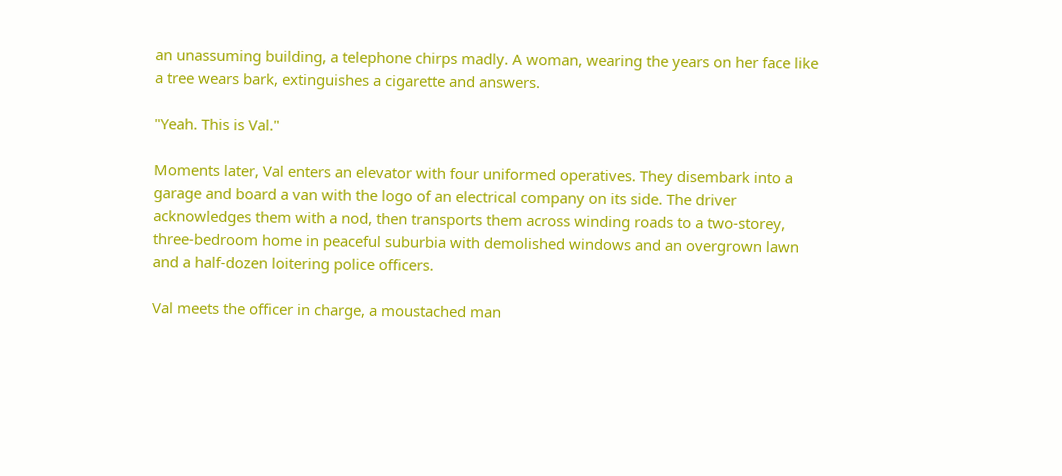an unassuming building, a telephone chirps madly. A woman, wearing the years on her face like a tree wears bark, extinguishes a cigarette and answers.

"Yeah. This is Val."

Moments later, Val enters an elevator with four uniformed operatives. They disembark into a garage and board a van with the logo of an electrical company on its side. The driver acknowledges them with a nod, then transports them across winding roads to a two-storey, three-bedroom home in peaceful suburbia with demolished windows and an overgrown lawn and a half-dozen loitering police officers.

Val meets the officer in charge, a moustached man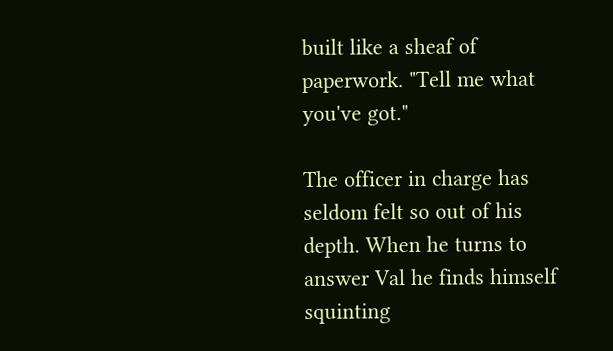built like a sheaf of paperwork. "Tell me what you've got."

The officer in charge has seldom felt so out of his depth. When he turns to answer Val he finds himself squinting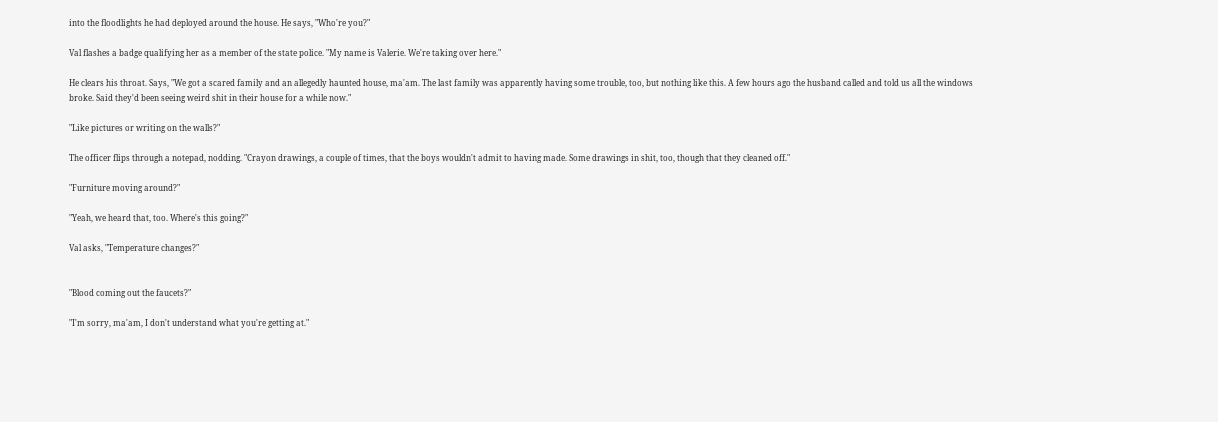into the floodlights he had deployed around the house. He says, "Who're you?"

Val flashes a badge qualifying her as a member of the state police. "My name is Valerie. We're taking over here."

He clears his throat. Says, "We got a scared family and an allegedly haunted house, ma'am. The last family was apparently having some trouble, too, but nothing like this. A few hours ago the husband called and told us all the windows broke. Said they'd been seeing weird shit in their house for a while now."

"Like pictures or writing on the walls?"

The officer flips through a notepad, nodding. "Crayon drawings, a couple of times, that the boys wouldn't admit to having made. Some drawings in shit, too, though that they cleaned off."

"Furniture moving around?"

"Yeah, we heard that, too. Where's this going?"

Val asks, "Temperature changes?"


"Blood coming out the faucets?"

"I'm sorry, ma'am, I don't understand what you're getting at."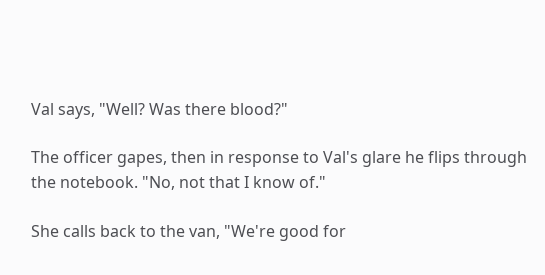Val says, "Well? Was there blood?"

The officer gapes, then in response to Val's glare he flips through the notebook. "No, not that I know of."

She calls back to the van, "We're good for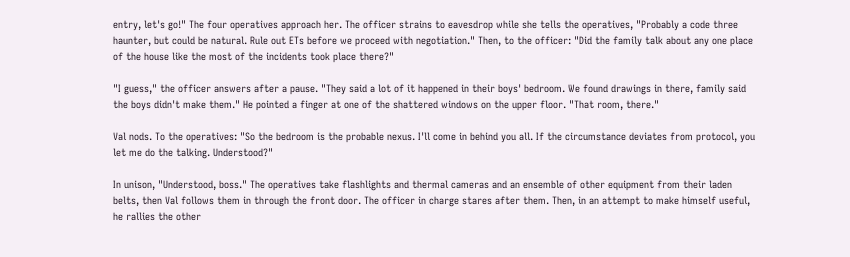entry, let's go!" The four operatives approach her. The officer strains to eavesdrop while she tells the operatives, "Probably a code three haunter, but could be natural. Rule out ETs before we proceed with negotiation." Then, to the officer: "Did the family talk about any one place of the house like the most of the incidents took place there?"

"I guess," the officer answers after a pause. "They said a lot of it happened in their boys' bedroom. We found drawings in there, family said the boys didn't make them." He pointed a finger at one of the shattered windows on the upper floor. "That room, there."

Val nods. To the operatives: "So the bedroom is the probable nexus. I'll come in behind you all. If the circumstance deviates from protocol, you let me do the talking. Understood?"

In unison, "Understood, boss." The operatives take flashlights and thermal cameras and an ensemble of other equipment from their laden belts, then Val follows them in through the front door. The officer in charge stares after them. Then, in an attempt to make himself useful, he rallies the other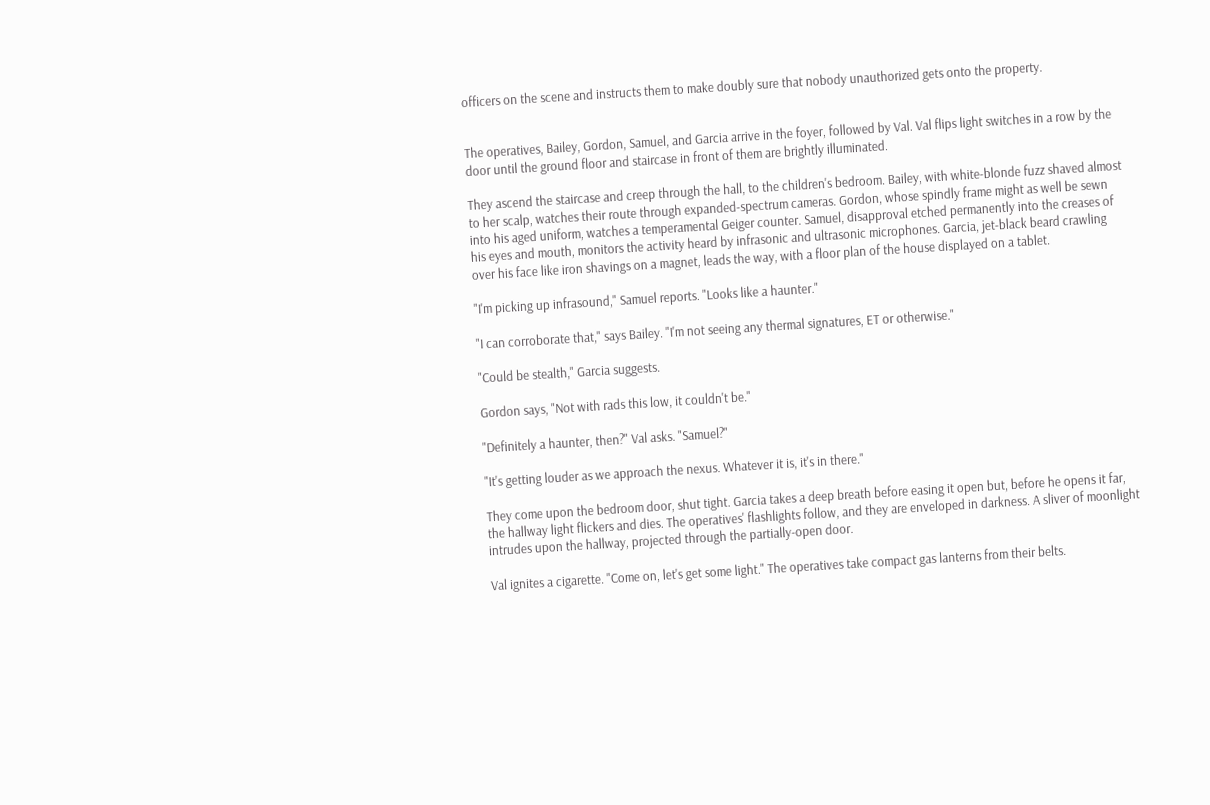officers on the scene and instructs them to make doubly sure that nobody unauthorized gets onto the property.


The operatives, Bailey, Gordon, Samuel, and Garcia arrive in the foyer, followed by Val. Val flips light switches in a row by the door until the ground floor and staircase in front of them are brightly illuminated.

They ascend the staircase and creep through the hall, to the children's bedroom. Bailey, with white-blonde fuzz shaved almost to her scalp, watches their route through expanded-spectrum cameras. Gordon, whose spindly frame might as well be sewn into his aged uniform, watches a temperamental Geiger counter. Samuel, disapproval etched permanently into the creases of his eyes and mouth, monitors the activity heard by infrasonic and ultrasonic microphones. Garcia, jet-black beard crawling over his face like iron shavings on a magnet, leads the way, with a floor plan of the house displayed on a tablet.

"I'm picking up infrasound," Samuel reports. "Looks like a haunter."

"I can corroborate that," says Bailey. "I'm not seeing any thermal signatures, ET or otherwise."

"Could be stealth," Garcia suggests.

Gordon says, "Not with rads this low, it couldn't be."

"Definitely a haunter, then?" Val asks. "Samuel?"

"It's getting louder as we approach the nexus. Whatever it is, it's in there."

They come upon the bedroom door, shut tight. Garcia takes a deep breath before easing it open but, before he opens it far, the hallway light flickers and dies. The operatives' flashlights follow, and they are enveloped in darkness. A sliver of moonlight intrudes upon the hallway, projected through the partially-open door.

Val ignites a cigarette. "Come on, let's get some light." The operatives take compact gas lanterns from their belts.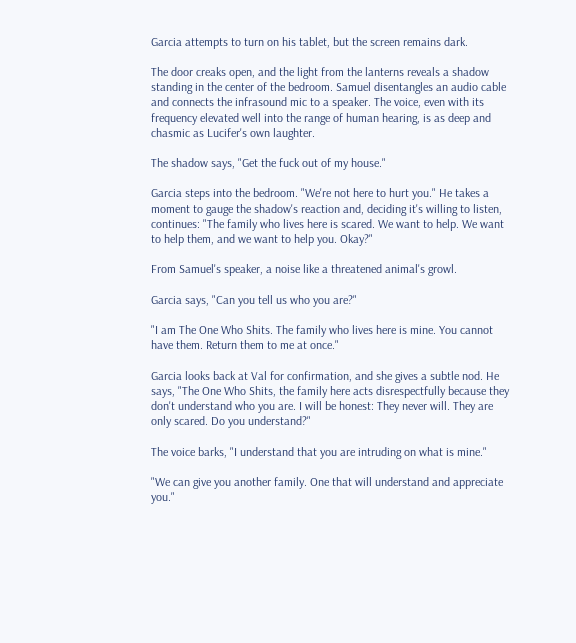Garcia attempts to turn on his tablet, but the screen remains dark.

The door creaks open, and the light from the lanterns reveals a shadow standing in the center of the bedroom. Samuel disentangles an audio cable and connects the infrasound mic to a speaker. The voice, even with its frequency elevated well into the range of human hearing, is as deep and chasmic as Lucifer's own laughter.

The shadow says, "Get the fuck out of my house."

Garcia steps into the bedroom. "We're not here to hurt you." He takes a moment to gauge the shadow's reaction and, deciding it's willing to listen, continues: "The family who lives here is scared. We want to help. We want to help them, and we want to help you. Okay?"

From Samuel's speaker, a noise like a threatened animal's growl.

Garcia says, "Can you tell us who you are?"

"I am The One Who Shits. The family who lives here is mine. You cannot have them. Return them to me at once."

Garcia looks back at Val for confirmation, and she gives a subtle nod. He says, "The One Who Shits, the family here acts disrespectfully because they don't understand who you are. I will be honest: They never will. They are only scared. Do you understand?"

The voice barks, "I understand that you are intruding on what is mine."

"We can give you another family. One that will understand and appreciate you."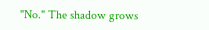"No." The shadow grows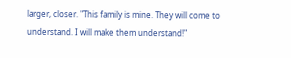larger, closer. "This family is mine. They will come to understand. I will make them understand!"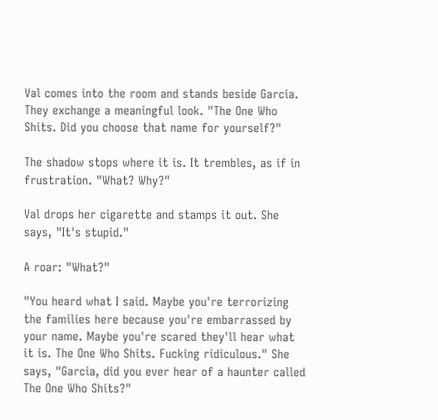Val comes into the room and stands beside Garcia. They exchange a meaningful look. "The One Who Shits. Did you choose that name for yourself?"

The shadow stops where it is. It trembles, as if in frustration. "What? Why?"

Val drops her cigarette and stamps it out. She says, "It's stupid."

A roar: "What?"

"You heard what I said. Maybe you're terrorizing the families here because you're embarrassed by your name. Maybe you're scared they'll hear what it is. The One Who Shits. Fucking ridiculous." She says, "Garcia, did you ever hear of a haunter called The One Who Shits?"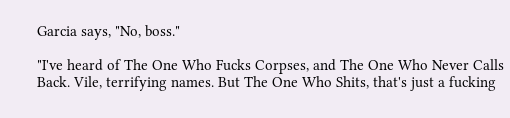Garcia says, "No, boss."

"I've heard of The One Who Fucks Corpses, and The One Who Never Calls Back. Vile, terrifying names. But The One Who Shits, that's just a fucking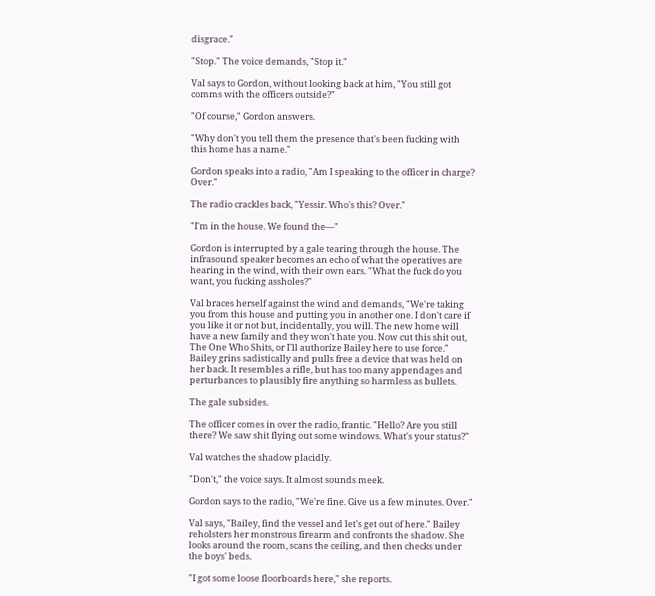disgrace."

"Stop." The voice demands, "Stop it."

Val says to Gordon, without looking back at him, "You still got comms with the officers outside?"

"Of course," Gordon answers.

"Why don't you tell them the presence that's been fucking with this home has a name."

Gordon speaks into a radio, "Am I speaking to the officer in charge? Over."

The radio crackles back, "Yessir. Who's this? Over."

"I'm in the house. We found the—"

Gordon is interrupted by a gale tearing through the house. The infrasound speaker becomes an echo of what the operatives are hearing in the wind, with their own ears. "What the fuck do you want, you fucking assholes?"

Val braces herself against the wind and demands, "We're taking you from this house and putting you in another one. I don't care if you like it or not but, incidentally, you will. The new home will have a new family and they won't hate you. Now cut this shit out, The One Who Shits, or I'll authorize Bailey here to use force." Bailey grins sadistically and pulls free a device that was held on her back. It resembles a rifle, but has too many appendages and perturbances to plausibly fire anything so harmless as bullets.

The gale subsides.

The officer comes in over the radio, frantic. "Hello? Are you still there? We saw shit flying out some windows. What's your status?"

Val watches the shadow placidly.

"Don't," the voice says. It almost sounds meek.

Gordon says to the radio, "We're fine. Give us a few minutes. Over."

Val says, "Bailey, find the vessel and let's get out of here." Bailey reholsters her monstrous firearm and confronts the shadow. She looks around the room, scans the ceiling, and then checks under the boys' beds.

"I got some loose floorboards here," she reports.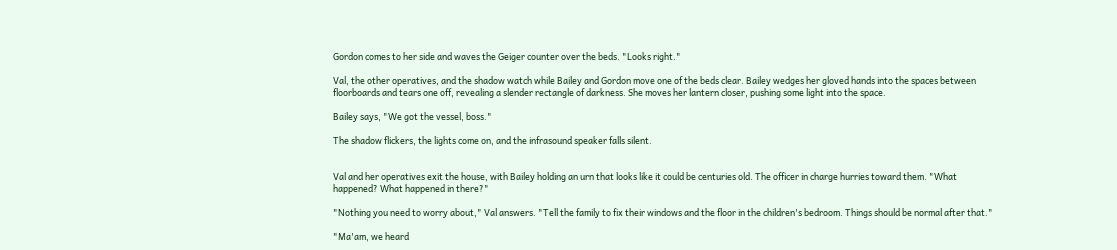Gordon comes to her side and waves the Geiger counter over the beds. "Looks right."

Val, the other operatives, and the shadow watch while Bailey and Gordon move one of the beds clear. Bailey wedges her gloved hands into the spaces between floorboards and tears one off, revealing a slender rectangle of darkness. She moves her lantern closer, pushing some light into the space.

Bailey says, "We got the vessel, boss."

The shadow flickers, the lights come on, and the infrasound speaker falls silent.


Val and her operatives exit the house, with Bailey holding an urn that looks like it could be centuries old. The officer in charge hurries toward them. "What happened? What happened in there?"

"Nothing you need to worry about," Val answers. "Tell the family to fix their windows and the floor in the children's bedroom. Things should be normal after that."

"Ma'am, we heard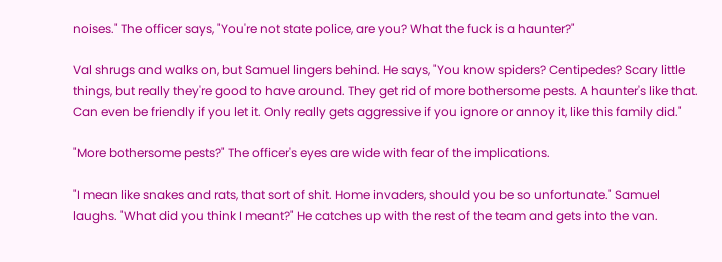noises." The officer says, "You're not state police, are you? What the fuck is a haunter?"

Val shrugs and walks on, but Samuel lingers behind. He says, "You know spiders? Centipedes? Scary little things, but really they're good to have around. They get rid of more bothersome pests. A haunter's like that. Can even be friendly if you let it. Only really gets aggressive if you ignore or annoy it, like this family did."

"More bothersome pests?" The officer's eyes are wide with fear of the implications.

"I mean like snakes and rats, that sort of shit. Home invaders, should you be so unfortunate." Samuel laughs. "What did you think I meant?" He catches up with the rest of the team and gets into the van.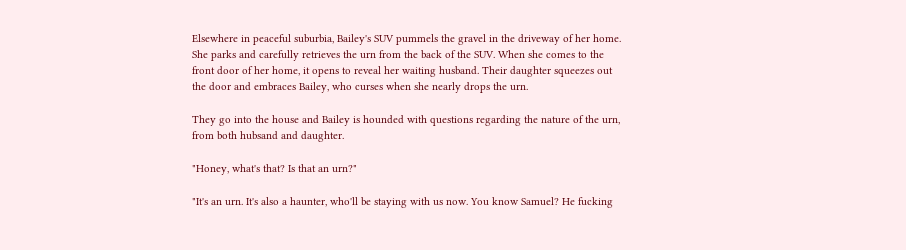Elsewhere in peaceful suburbia, Bailey's SUV pummels the gravel in the driveway of her home. She parks and carefully retrieves the urn from the back of the SUV. When she comes to the front door of her home, it opens to reveal her waiting husband. Their daughter squeezes out the door and embraces Bailey, who curses when she nearly drops the urn.

They go into the house and Bailey is hounded with questions regarding the nature of the urn, from both hubsand and daughter.

"Honey, what's that? Is that an urn?"

"It's an urn. It's also a haunter, who'll be staying with us now. You know Samuel? He fucking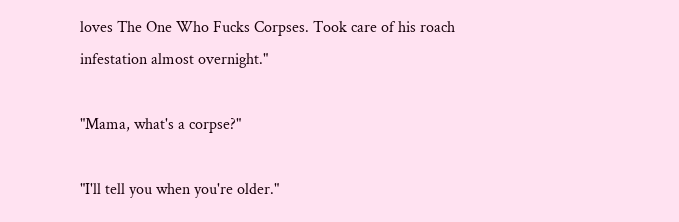loves The One Who Fucks Corpses. Took care of his roach infestation almost overnight."

"Mama, what's a corpse?"

"I'll tell you when you're older."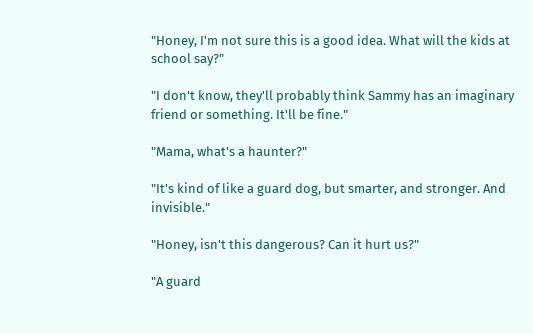"Honey, I'm not sure this is a good idea. What will the kids at school say?"

"I don't know, they'll probably think Sammy has an imaginary friend or something. It'll be fine."

"Mama, what's a haunter?"

"It's kind of like a guard dog, but smarter, and stronger. And invisible."

"Honey, isn't this dangerous? Can it hurt us?"

"A guard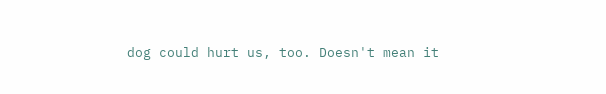dog could hurt us, too. Doesn't mean it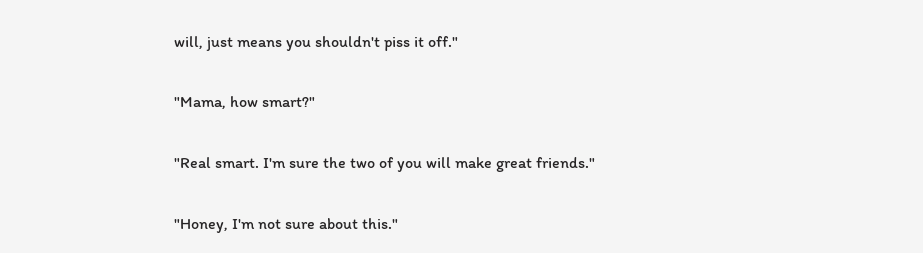will, just means you shouldn't piss it off."

"Mama, how smart?"

"Real smart. I'm sure the two of you will make great friends."

"Honey, I'm not sure about this."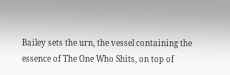Bailey sets the urn, the vessel containing the essence of The One Who Shits, on top of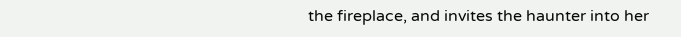the fireplace, and invites the haunter into her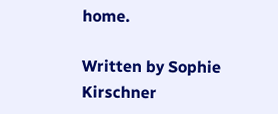home.

Written by Sophie Kirschner